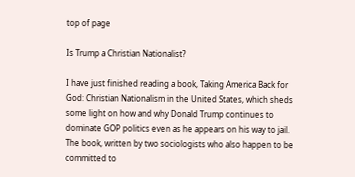top of page

Is Trump a Christian Nationalist?

I have just finished reading a book, Taking America Back for God: Christian Nationalism in the United States, which sheds some light on how and why Donald Trump continues to dominate GOP politics even as he appears on his way to jail. The book, written by two sociologists who also happen to be committed to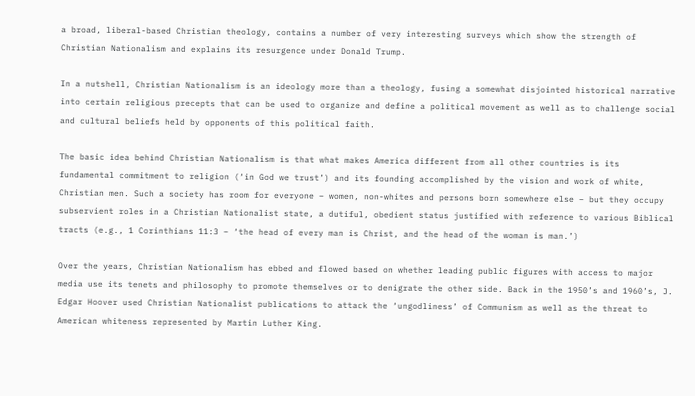a broad, liberal-based Christian theology, contains a number of very interesting surveys which show the strength of Christian Nationalism and explains its resurgence under Donald Trump.

In a nutshell, Christian Nationalism is an ideology more than a theology, fusing a somewhat disjointed historical narrative into certain religious precepts that can be used to organize and define a political movement as well as to challenge social and cultural beliefs held by opponents of this political faith.

The basic idea behind Christian Nationalism is that what makes America different from all other countries is its fundamental commitment to religion (‘in God we trust’) and its founding accomplished by the vision and work of white, Christian men. Such a society has room for everyone – women, non-whites and persons born somewhere else – but they occupy subservient roles in a Christian Nationalist state, a dutiful, obedient status justified with reference to various Biblical tracts (e.g., 1 Corinthians 11:3 – ‘the head of every man is Christ, and the head of the woman is man.’)

Over the years, Christian Nationalism has ebbed and flowed based on whether leading public figures with access to major media use its tenets and philosophy to promote themselves or to denigrate the other side. Back in the 1950’s and 1960’s, J. Edgar Hoover used Christian Nationalist publications to attack the ‘ungodliness’ of Communism as well as the threat to American whiteness represented by Martin Luther King.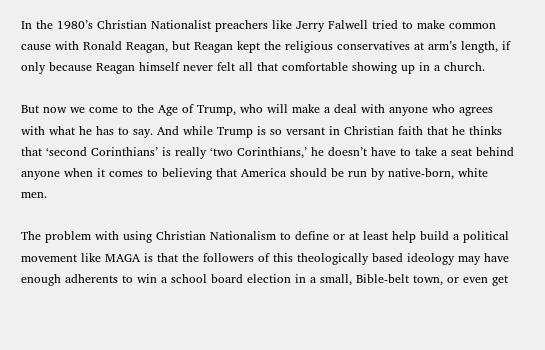In the 1980’s Christian Nationalist preachers like Jerry Falwell tried to make common cause with Ronald Reagan, but Reagan kept the religious conservatives at arm’s length, if only because Reagan himself never felt all that comfortable showing up in a church.

But now we come to the Age of Trump, who will make a deal with anyone who agrees with what he has to say. And while Trump is so versant in Christian faith that he thinks that ‘second Corinthians’ is really ‘two Corinthians,’ he doesn’t have to take a seat behind anyone when it comes to believing that America should be run by native-born, white men.

The problem with using Christian Nationalism to define or at least help build a political movement like MAGA is that the followers of this theologically based ideology may have enough adherents to win a school board election in a small, Bible-belt town, or even get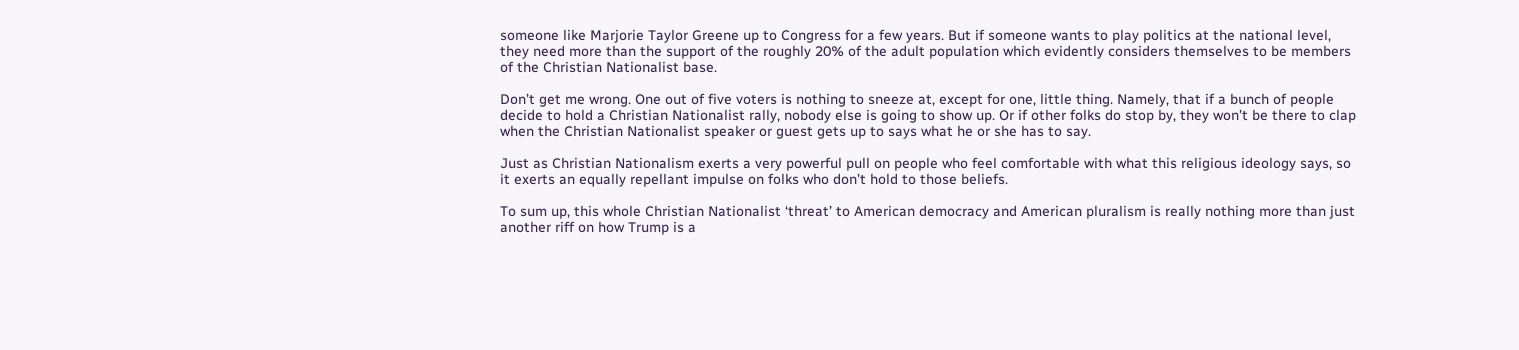someone like Marjorie Taylor Greene up to Congress for a few years. But if someone wants to play politics at the national level, they need more than the support of the roughly 20% of the adult population which evidently considers themselves to be members of the Christian Nationalist base.

Don’t get me wrong. One out of five voters is nothing to sneeze at, except for one, little thing. Namely, that if a bunch of people decide to hold a Christian Nationalist rally, nobody else is going to show up. Or if other folks do stop by, they won’t be there to clap when the Christian Nationalist speaker or guest gets up to says what he or she has to say.

Just as Christian Nationalism exerts a very powerful pull on people who feel comfortable with what this religious ideology says, so it exerts an equally repellant impulse on folks who don’t hold to those beliefs.

To sum up, this whole Christian Nationalist ‘threat’ to American democracy and American pluralism is really nothing more than just another riff on how Trump is a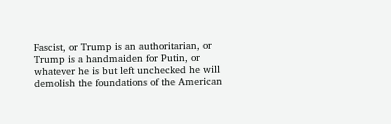Fascist, or Trump is an authoritarian, or Trump is a handmaiden for Putin, or whatever he is but left unchecked he will demolish the foundations of the American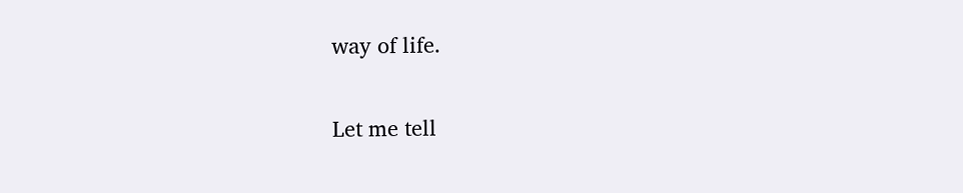way of life.

Let me tell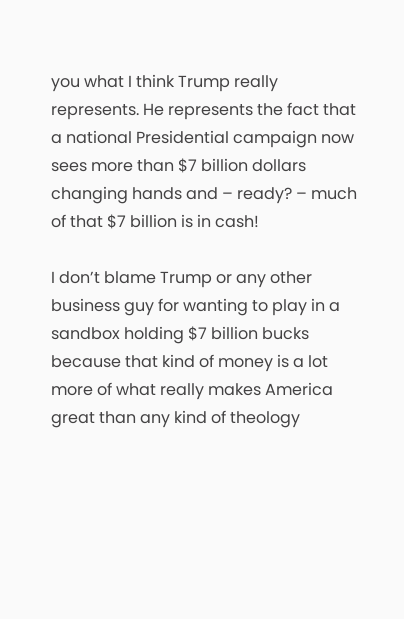you what I think Trump really represents. He represents the fact that a national Presidential campaign now sees more than $7 billion dollars changing hands and – ready? – much of that $7 billion is in cash!

I don’t blame Trump or any other business guy for wanting to play in a sandbox holding $7 billion bucks because that kind of money is a lot more of what really makes America great than any kind of theology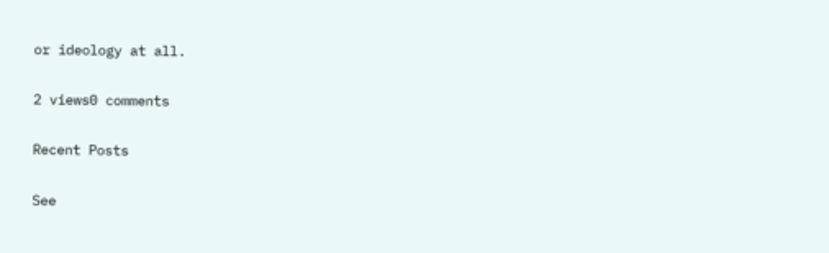or ideology at all.

2 views0 comments

Recent Posts

See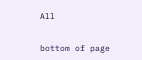All


bottom of page